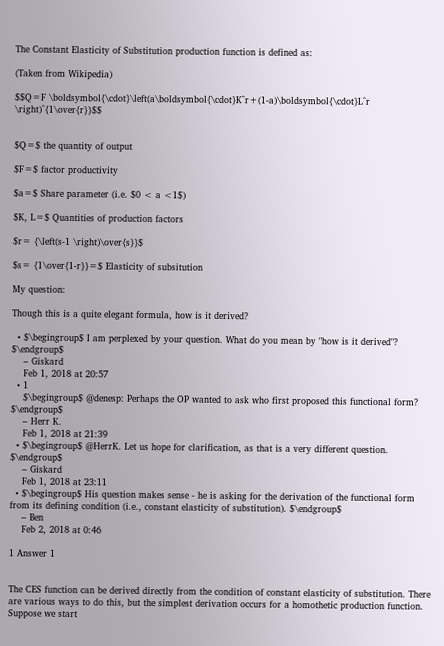The Constant Elasticity of Substitution production function is defined as:

(Taken from Wikipedia)

$$Q=F \boldsymbol{\cdot}\left(a\boldsymbol{\cdot}K^r+(1-a)\boldsymbol{\cdot}L^r \right)^{1\over{r}}$$


$Q=$ the quantity of output

$F=$ factor productivity

$a=$ Share parameter (i.e. $0 < a <1$)

$K, L=$ Quantities of production factors

$r= {\left(s-1 \right)\over{s}}$

$s= {1\over{1-r}}=$ Elasticity of subsitution

My question:

Though this is a quite elegant formula, how is it derived?

  • $\begingroup$ I am perplexed by your question. What do you mean by "how is it derived"? $\endgroup$
    – Giskard
    Feb 1, 2018 at 20:57
  • 1
    $\begingroup$ @denesp: Perhaps the OP wanted to ask who first proposed this functional form? $\endgroup$
    – Herr K.
    Feb 1, 2018 at 21:39
  • $\begingroup$ @HerrK. Let us hope for clarification, as that is a very different question. $\endgroup$
    – Giskard
    Feb 1, 2018 at 23:11
  • $\begingroup$ His question makes sense - he is asking for the derivation of the functional form from its defining condition (i.e., constant elasticity of substitution). $\endgroup$
    – Ben
    Feb 2, 2018 at 0:46

1 Answer 1


The CES function can be derived directly from the condition of constant elasticity of substitution. There are various ways to do this, but the simplest derivation occurs for a homothetic production function. Suppose we start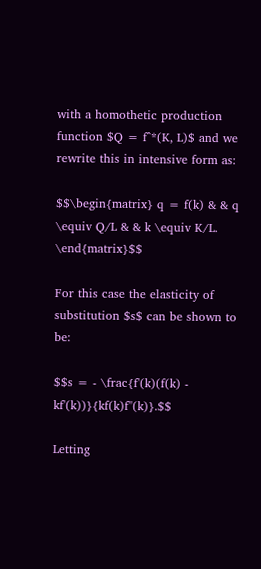with a homothetic production function $Q = f^*(K, L)$ and we rewrite this in intensive form as:

$$\begin{matrix} q = f(k) & & q \equiv Q/L & & k \equiv K/L. \end{matrix}$$

For this case the elasticity of substitution $s$ can be shown to be:

$$s = - \frac{f'(k)(f(k) - kf'(k))}{kf(k)f''(k)}.$$

Letting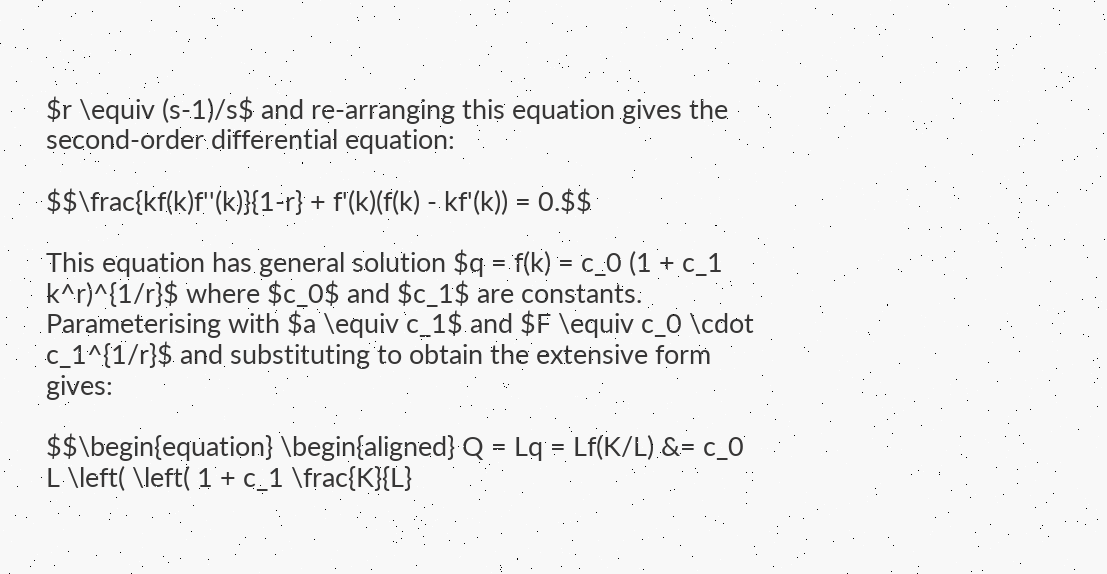$r \equiv (s-1)/s$ and re-arranging this equation gives the second-order differential equation:

$$\frac{kf(k)f''(k)}{1-r} + f'(k)(f(k) - kf'(k)) = 0.$$

This equation has general solution $q = f(k) = c_0 (1 + c_1 k^r)^{1/r}$ where $c_0$ and $c_1$ are constants. Parameterising with $a \equiv c_1$ and $F \equiv c_0 \cdot c_1^{1/r}$ and substituting to obtain the extensive form gives:

$$\begin{equation} \begin{aligned} Q = Lq = Lf(K/L) &= c_0 L \left( \left( 1 + c_1 \frac{K}{L}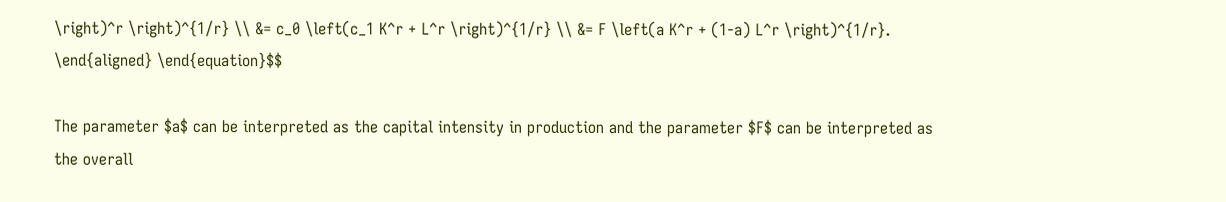\right)^r \right)^{1/r} \\ &= c_0 \left(c_1 K^r + L^r \right)^{1/r} \\ &= F \left(a K^r + (1-a) L^r \right)^{1/r}. \end{aligned} \end{equation}$$

The parameter $a$ can be interpreted as the capital intensity in production and the parameter $F$ can be interpreted as the overall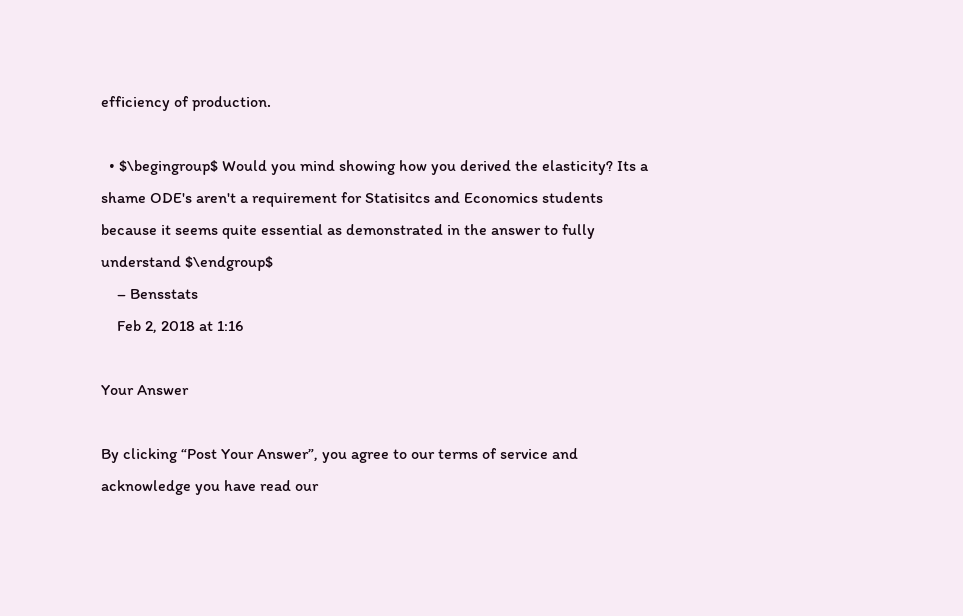efficiency of production.

  • $\begingroup$ Would you mind showing how you derived the elasticity? Its a shame ODE's aren't a requirement for Statisitcs and Economics students because it seems quite essential as demonstrated in the answer to fully understand $\endgroup$
    – Bensstats
    Feb 2, 2018 at 1:16

Your Answer

By clicking “Post Your Answer”, you agree to our terms of service and acknowledge you have read our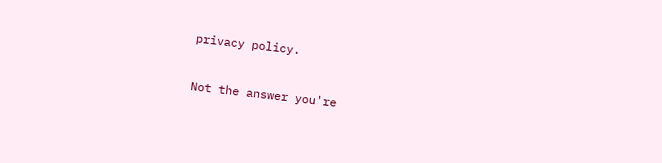privacy policy.

Not the answer you're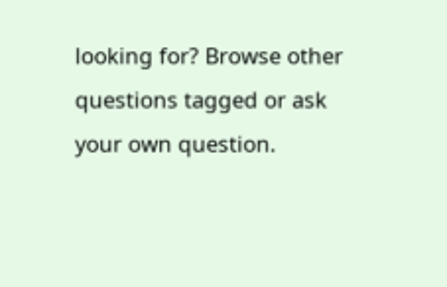looking for? Browse other questions tagged or ask your own question.